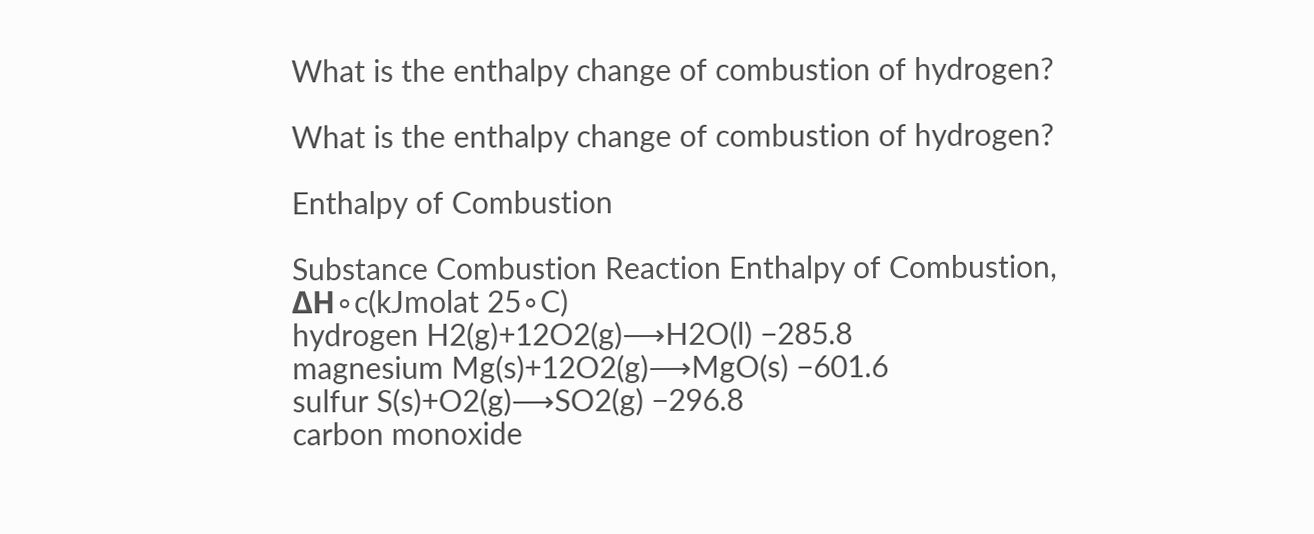What is the enthalpy change of combustion of hydrogen?

What is the enthalpy change of combustion of hydrogen?

Enthalpy of Combustion

Substance Combustion Reaction Enthalpy of Combustion, ΔH∘c(kJmolat 25∘C)
hydrogen H2(g)+12O2(g)⟶H2O(l) −285.8
magnesium Mg(s)+12O2(g)⟶MgO(s) −601.6
sulfur S(s)+O2(g)⟶SO2(g) −296.8
carbon monoxide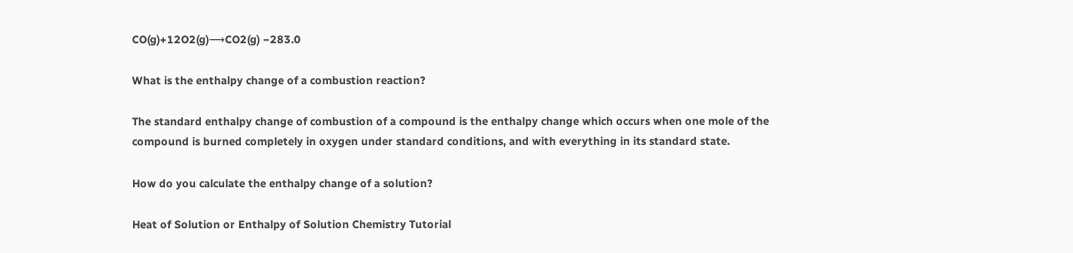CO(g)+12O2(g)⟶CO2(g) −283.0

What is the enthalpy change of a combustion reaction?

The standard enthalpy change of combustion of a compound is the enthalpy change which occurs when one mole of the compound is burned completely in oxygen under standard conditions, and with everything in its standard state.

How do you calculate the enthalpy change of a solution?

Heat of Solution or Enthalpy of Solution Chemistry Tutorial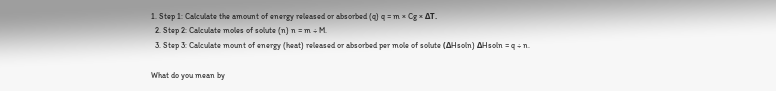1. Step 1: Calculate the amount of energy released or absorbed (q) q = m × Cg × ΔT.
  2. Step 2: Calculate moles of solute (n) n = m ÷ M.
  3. Step 3: Calculate mount of energy (heat) released or absorbed per mole of solute (ΔHsoln) ΔHsoln = q ÷ n.

What do you mean by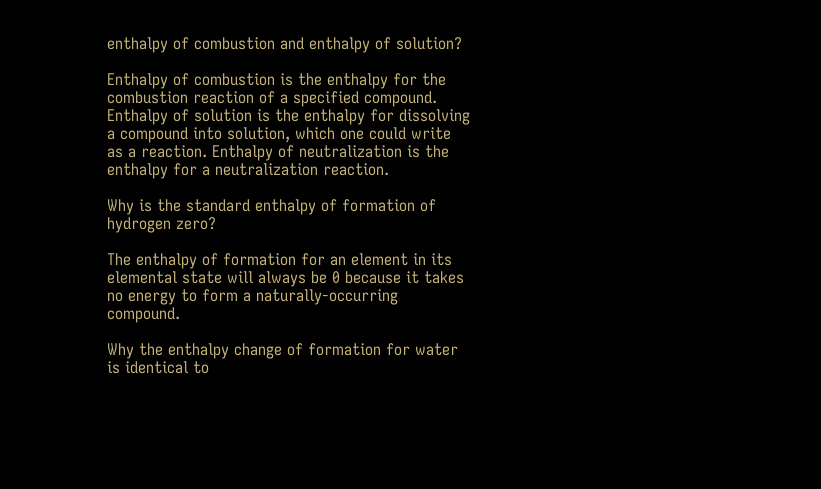enthalpy of combustion and enthalpy of solution?

Enthalpy of combustion is the enthalpy for the combustion reaction of a specified compound. Enthalpy of solution is the enthalpy for dissolving a compound into solution, which one could write as a reaction. Enthalpy of neutralization is the enthalpy for a neutralization reaction.

Why is the standard enthalpy of formation of hydrogen zero?

The enthalpy of formation for an element in its elemental state will always be 0 because it takes no energy to form a naturally-occurring compound.

Why the enthalpy change of formation for water is identical to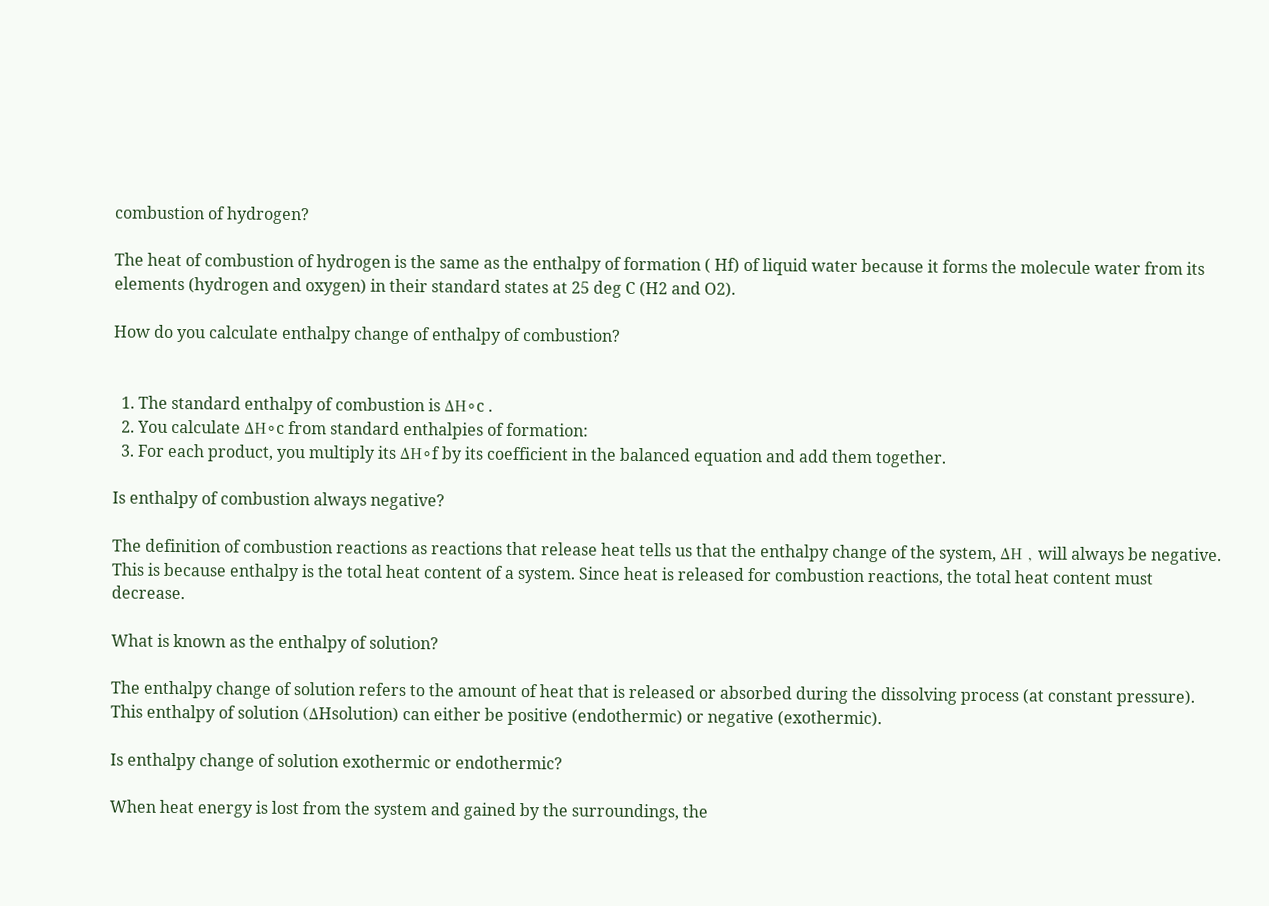combustion of hydrogen?

The heat of combustion of hydrogen is the same as the enthalpy of formation ( Hf) of liquid water because it forms the molecule water from its elements (hydrogen and oxygen) in their standard states at 25 deg C (H2 and O2).

How do you calculate enthalpy change of enthalpy of combustion?


  1. The standard enthalpy of combustion is ΔH∘c .
  2. You calculate ΔH∘c from standard enthalpies of formation:
  3. For each product, you multiply its ΔH∘f by its coefficient in the balanced equation and add them together.

Is enthalpy of combustion always negative?

The definition of combustion reactions as reactions that release heat tells us that the enthalpy change of the system, ΔH , will always be negative. This is because enthalpy is the total heat content of a system. Since heat is released for combustion reactions, the total heat content must decrease.

What is known as the enthalpy of solution?

The enthalpy change of solution refers to the amount of heat that is released or absorbed during the dissolving process (at constant pressure). This enthalpy of solution (ΔHsolution) can either be positive (endothermic) or negative (exothermic).

Is enthalpy change of solution exothermic or endothermic?

When heat energy is lost from the system and gained by the surroundings, the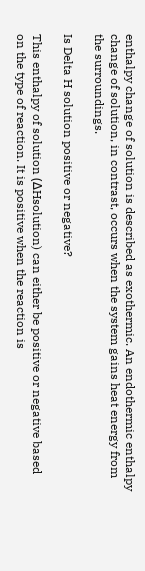enthalpy change of solution is described as exothermic. An endothermic enthalpy change of solution, in contrast, occurs when the system gains heat energy from the surroundings.

Is Delta H solution positive or negative?

This enthalpy of solution (ΔHsolution) can either be positive or negative based on the type of reaction. It is positive when the reaction is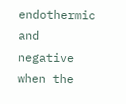endothermic and negative when the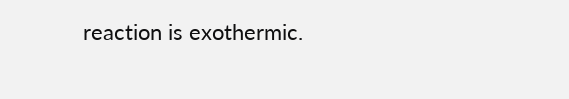reaction is exothermic.